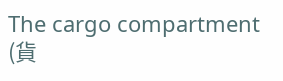The cargo compartment (貨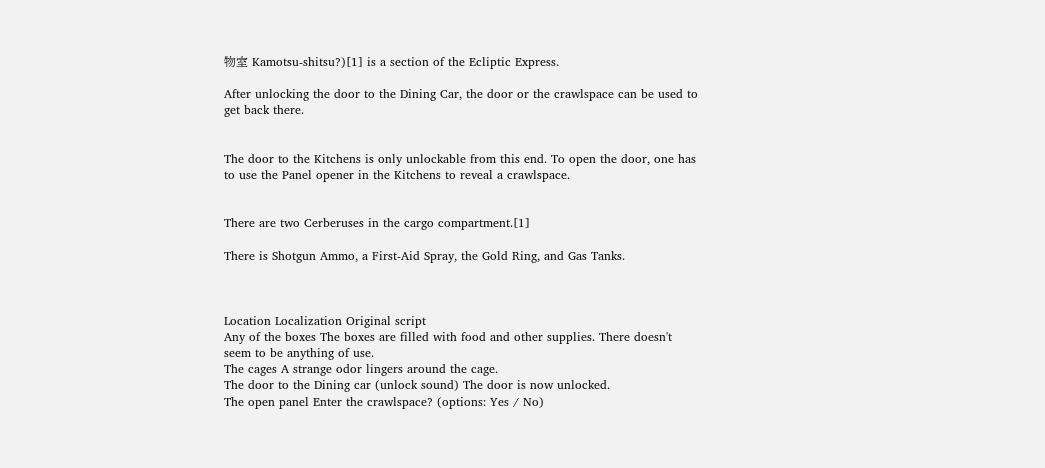物室 Kamotsu-shitsu?)[1] is a section of the Ecliptic Express.

After unlocking the door to the Dining Car, the door or the crawlspace can be used to get back there.


The door to the Kitchens is only unlockable from this end. To open the door, one has to use the Panel opener in the Kitchens to reveal a crawlspace.


There are two Cerberuses in the cargo compartment.[1]

There is Shotgun Ammo, a First-Aid Spray, the Gold Ring, and Gas Tanks.



Location Localization Original script
Any of the boxes The boxes are filled with food and other supplies. There doesn't seem to be anything of use.
The cages A strange odor lingers around the cage.
The door to the Dining car (unlock sound) The door is now unlocked.
The open panel Enter the crawlspace? (options: Yes / No)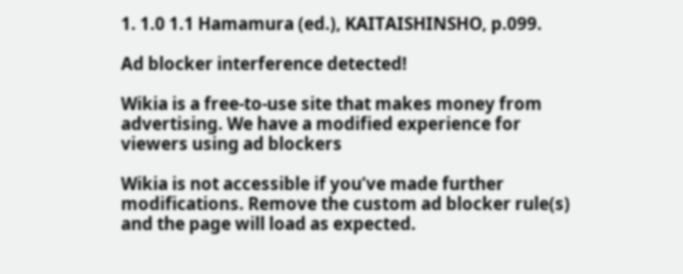1. 1.0 1.1 Hamamura (ed.), KAITAISHINSHO, p.099.

Ad blocker interference detected!

Wikia is a free-to-use site that makes money from advertising. We have a modified experience for viewers using ad blockers

Wikia is not accessible if you’ve made further modifications. Remove the custom ad blocker rule(s) and the page will load as expected.